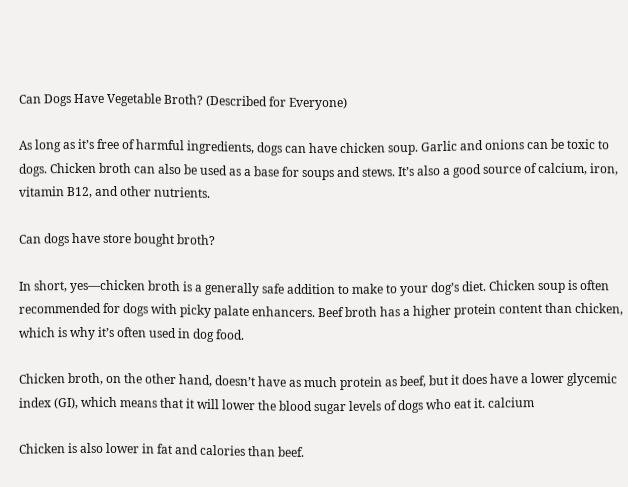Can Dogs Have Vegetable Broth? (Described for Everyone)

As long as it’s free of harmful ingredients, dogs can have chicken soup. Garlic and onions can be toxic to dogs. Chicken broth can also be used as a base for soups and stews. It’s also a good source of calcium, iron, vitamin B12, and other nutrients.

Can dogs have store bought broth?

In short, yes—chicken broth is a generally safe addition to make to your dog’s diet. Chicken soup is often recommended for dogs with picky palate enhancers. Beef broth has a higher protein content than chicken, which is why it’s often used in dog food.

Chicken broth, on the other hand, doesn’t have as much protein as beef, but it does have a lower glycemic index (GI), which means that it will lower the blood sugar levels of dogs who eat it. calcium

Chicken is also lower in fat and calories than beef.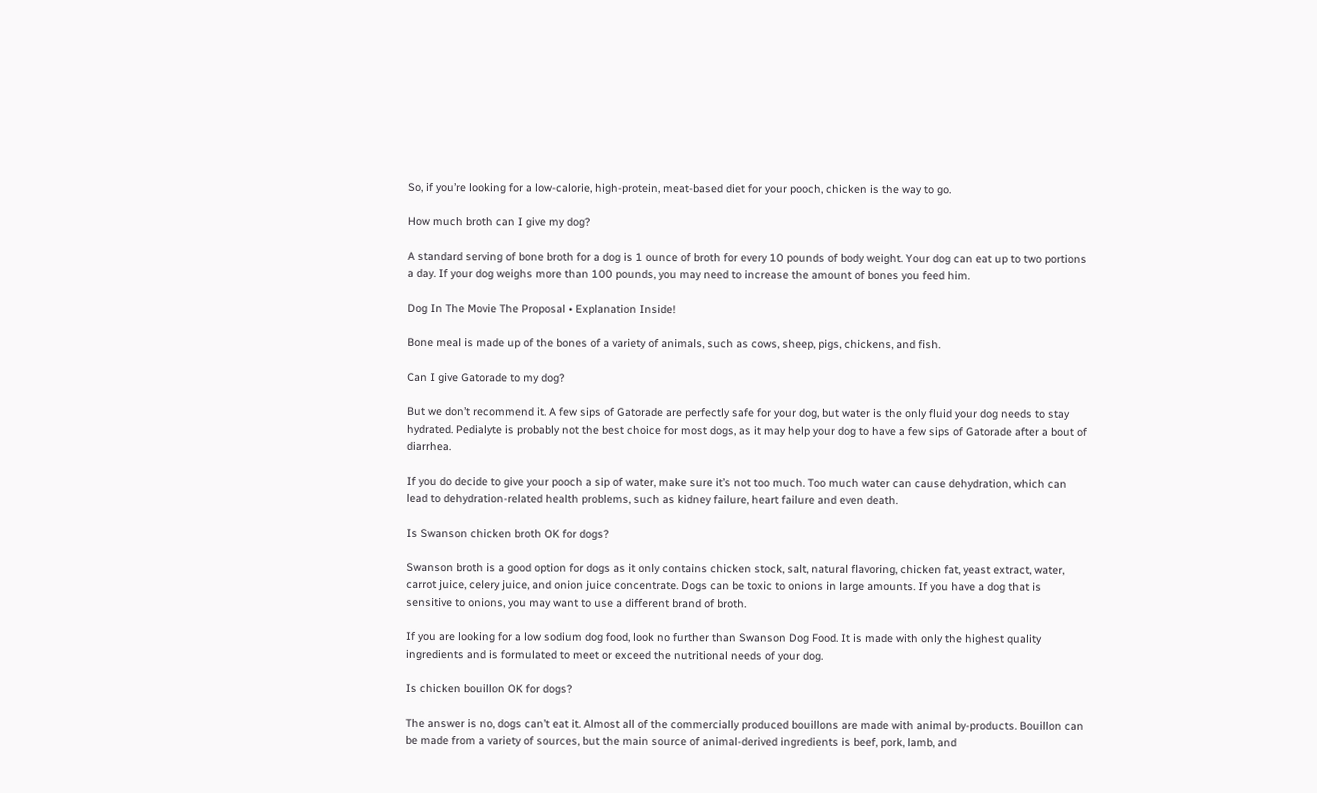So, if you’re looking for a low-calorie, high-protein, meat-based diet for your pooch, chicken is the way to go.

How much broth can I give my dog?

A standard serving of bone broth for a dog is 1 ounce of broth for every 10 pounds of body weight. Your dog can eat up to two portions a day. If your dog weighs more than 100 pounds, you may need to increase the amount of bones you feed him.

Dog In The Movie The Proposal • Explanation Inside!

Bone meal is made up of the bones of a variety of animals, such as cows, sheep, pigs, chickens, and fish.

Can I give Gatorade to my dog?

But we don’t recommend it. A few sips of Gatorade are perfectly safe for your dog, but water is the only fluid your dog needs to stay hydrated. Pedialyte is probably not the best choice for most dogs, as it may help your dog to have a few sips of Gatorade after a bout of diarrhea.

If you do decide to give your pooch a sip of water, make sure it’s not too much. Too much water can cause dehydration, which can lead to dehydration-related health problems, such as kidney failure, heart failure and even death.

Is Swanson chicken broth OK for dogs?

Swanson broth is a good option for dogs as it only contains chicken stock, salt, natural flavoring, chicken fat, yeast extract, water, carrot juice, celery juice, and onion juice concentrate. Dogs can be toxic to onions in large amounts. If you have a dog that is sensitive to onions, you may want to use a different brand of broth.

If you are looking for a low sodium dog food, look no further than Swanson Dog Food. It is made with only the highest quality ingredients and is formulated to meet or exceed the nutritional needs of your dog.

Is chicken bouillon OK for dogs?

The answer is no, dogs can’t eat it. Almost all of the commercially produced bouillons are made with animal by-products. Bouillon can be made from a variety of sources, but the main source of animal-derived ingredients is beef, pork, lamb, and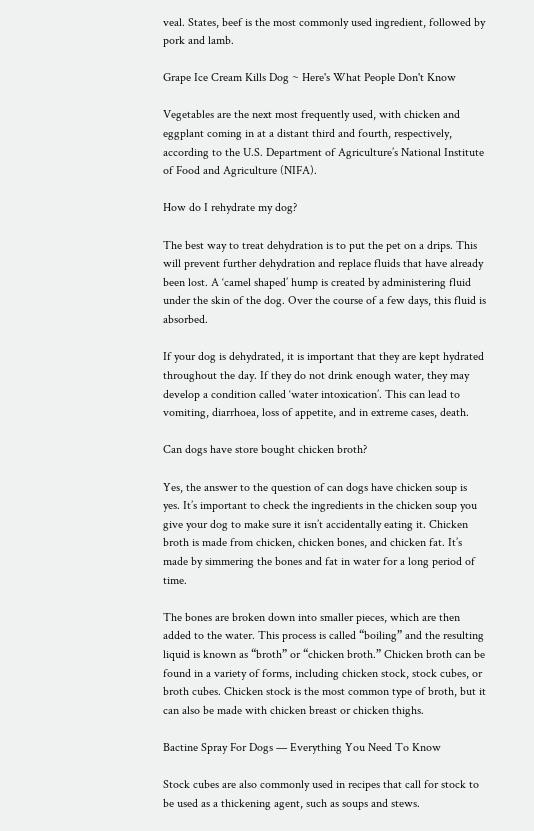veal. States, beef is the most commonly used ingredient, followed by pork and lamb.

Grape Ice Cream Kills Dog ~ Here's What People Don't Know

Vegetables are the next most frequently used, with chicken and eggplant coming in at a distant third and fourth, respectively, according to the U.S. Department of Agriculture’s National Institute of Food and Agriculture (NIFA).

How do I rehydrate my dog?

The best way to treat dehydration is to put the pet on a drips. This will prevent further dehydration and replace fluids that have already been lost. A ‘camel shaped’ hump is created by administering fluid under the skin of the dog. Over the course of a few days, this fluid is absorbed.

If your dog is dehydrated, it is important that they are kept hydrated throughout the day. If they do not drink enough water, they may develop a condition called ‘water intoxication’. This can lead to vomiting, diarrhoea, loss of appetite, and in extreme cases, death.

Can dogs have store bought chicken broth?

Yes, the answer to the question of can dogs have chicken soup is yes. It’s important to check the ingredients in the chicken soup you give your dog to make sure it isn’t accidentally eating it. Chicken broth is made from chicken, chicken bones, and chicken fat. It’s made by simmering the bones and fat in water for a long period of time.

The bones are broken down into smaller pieces, which are then added to the water. This process is called “boiling” and the resulting liquid is known as “broth” or “chicken broth.” Chicken broth can be found in a variety of forms, including chicken stock, stock cubes, or broth cubes. Chicken stock is the most common type of broth, but it can also be made with chicken breast or chicken thighs.

Bactine Spray For Dogs — Everything You Need To Know

Stock cubes are also commonly used in recipes that call for stock to be used as a thickening agent, such as soups and stews.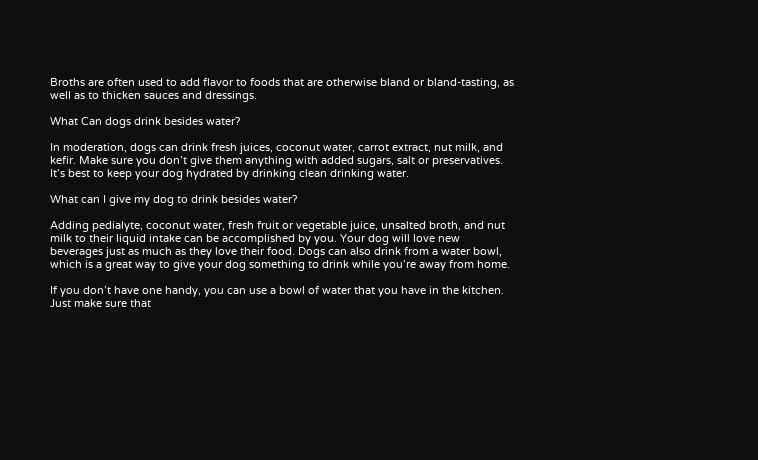Broths are often used to add flavor to foods that are otherwise bland or bland-tasting, as well as to thicken sauces and dressings.

What Can dogs drink besides water?

In moderation, dogs can drink fresh juices, coconut water, carrot extract, nut milk, and kefir. Make sure you don’t give them anything with added sugars, salt or preservatives. It’s best to keep your dog hydrated by drinking clean drinking water.

What can I give my dog to drink besides water?

Adding pedialyte, coconut water, fresh fruit or vegetable juice, unsalted broth, and nut milk to their liquid intake can be accomplished by you. Your dog will love new beverages just as much as they love their food. Dogs can also drink from a water bowl, which is a great way to give your dog something to drink while you’re away from home.

If you don’t have one handy, you can use a bowl of water that you have in the kitchen. Just make sure that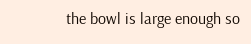the bowl is large enough so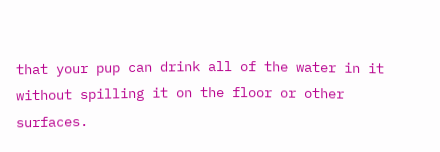that your pup can drink all of the water in it without spilling it on the floor or other surfaces.